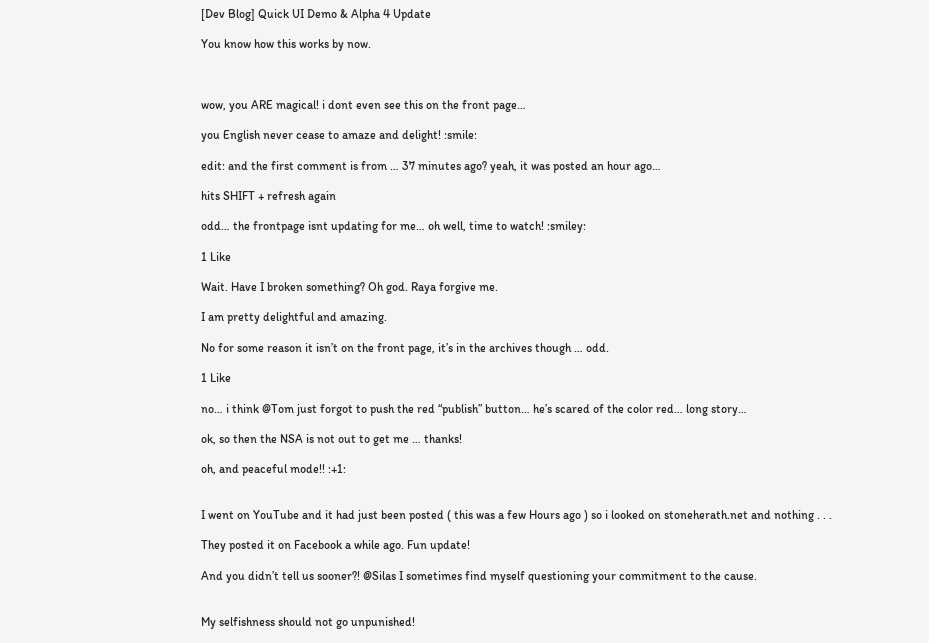[Dev Blog] Quick UI Demo & Alpha 4 Update

You know how this works by now.



wow, you ARE magical! i dont even see this on the front page…

you English never cease to amaze and delight! :smile:

edit: and the first comment is from … 37 minutes ago? yeah, it was posted an hour ago…

hits SHIFT + refresh again

odd… the frontpage isnt updating for me… oh well, time to watch! :smiley:

1 Like

Wait. Have I broken something? Oh god. Raya forgive me.

I am pretty delightful and amazing.

No for some reason it isn’t on the front page, it’s in the archives though … odd.

1 Like

no… i think @Tom just forgot to push the red “publish” button… he’s scared of the color red… long story…

ok, so then the NSA is not out to get me … thanks!

oh, and peaceful mode!! :+1:


I went on YouTube and it had just been posted ( this was a few Hours ago ) so i looked on stoneherath.net and nothing . . .

They posted it on Facebook a while ago. Fun update!

And you didn’t tell us sooner?! @Silas I sometimes find myself questioning your commitment to the cause.


My selfishness should not go unpunished!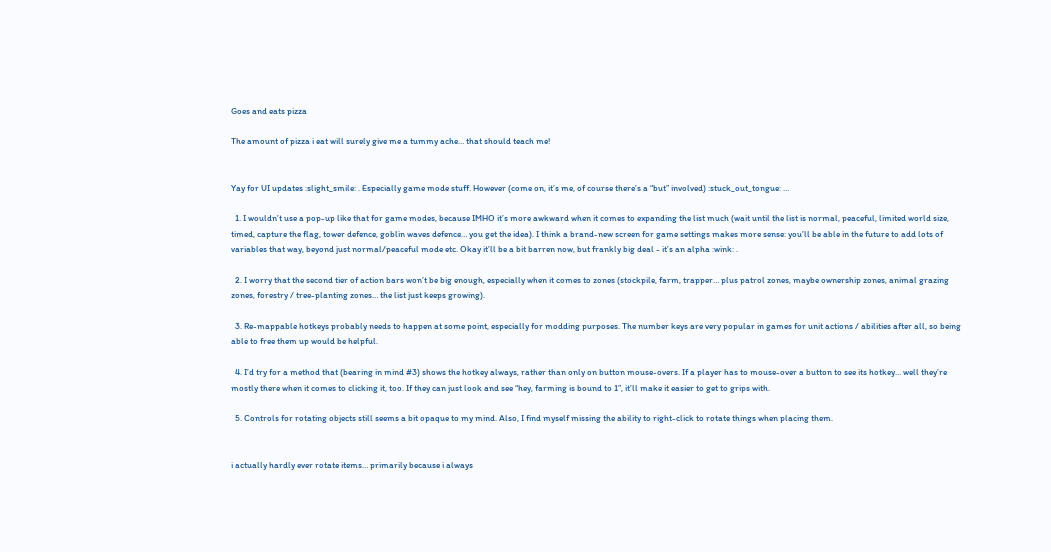Goes and eats pizza

The amount of pizza i eat will surely give me a tummy ache… that should teach me!


Yay for UI updates :slight_smile: . Especially game mode stuff. However (come on, it’s me, of course there’s a “but” involved) :stuck_out_tongue: …

  1. I wouldn’t use a pop-up like that for game modes, because IMHO it’s more awkward when it comes to expanding the list much (wait until the list is normal, peaceful, limited world size, timed, capture the flag, tower defence, goblin waves defence… you get the idea). I think a brand-new screen for game settings makes more sense: you’ll be able in the future to add lots of variables that way, beyond just normal/peaceful mode etc. Okay it’ll be a bit barren now, but frankly big deal - it’s an alpha :wink: .

  2. I worry that the second tier of action bars won’t be big enough, especially when it comes to zones (stockpile, farm, trapper… plus patrol zones, maybe ownership zones, animal grazing zones, forestry / tree-planting zones… the list just keeps growing).

  3. Re-mappable hotkeys probably needs to happen at some point, especially for modding purposes. The number keys are very popular in games for unit actions / abilities after all, so being able to free them up would be helpful.

  4. I’d try for a method that (bearing in mind #3) shows the hotkey always, rather than only on button mouse-overs. If a player has to mouse-over a button to see its hotkey… well they’re mostly there when it comes to clicking it, too. If they can just look and see “hey, farming is bound to 1”, it’ll make it easier to get to grips with.

  5. Controls for rotating objects still seems a bit opaque to my mind. Also, I find myself missing the ability to right-click to rotate things when placing them.


i actually hardly ever rotate items… primarily because i always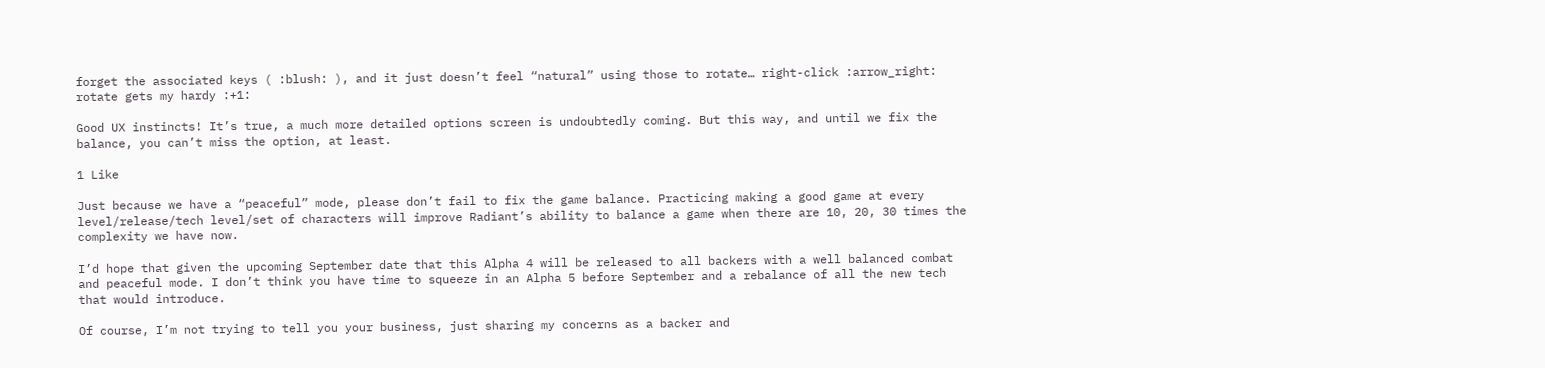forget the associated keys ( :blush: ), and it just doesn’t feel “natural” using those to rotate… right-click :arrow_right: rotate gets my hardy :+1:

Good UX instincts! It’s true, a much more detailed options screen is undoubtedly coming. But this way, and until we fix the balance, you can’t miss the option, at least.

1 Like

Just because we have a “peaceful” mode, please don’t fail to fix the game balance. Practicing making a good game at every level/release/tech level/set of characters will improve Radiant’s ability to balance a game when there are 10, 20, 30 times the complexity we have now.

I’d hope that given the upcoming September date that this Alpha 4 will be released to all backers with a well balanced combat and peaceful mode. I don’t think you have time to squeeze in an Alpha 5 before September and a rebalance of all the new tech that would introduce.

Of course, I’m not trying to tell you your business, just sharing my concerns as a backer and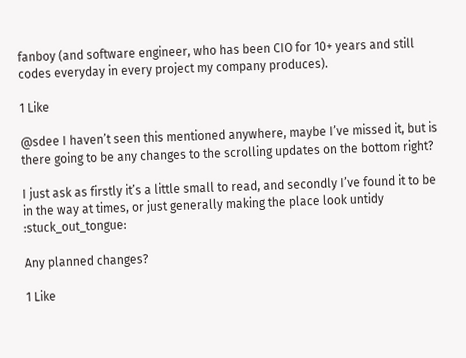fanboy (and software engineer, who has been CIO for 10+ years and still codes everyday in every project my company produces).

1 Like

@sdee I haven’t seen this mentioned anywhere, maybe I’ve missed it, but is there going to be any changes to the scrolling updates on the bottom right?

I just ask as firstly it’s a little small to read, and secondly I’ve found it to be in the way at times, or just generally making the place look untidy :stuck_out_tongue:

Any planned changes?

1 Like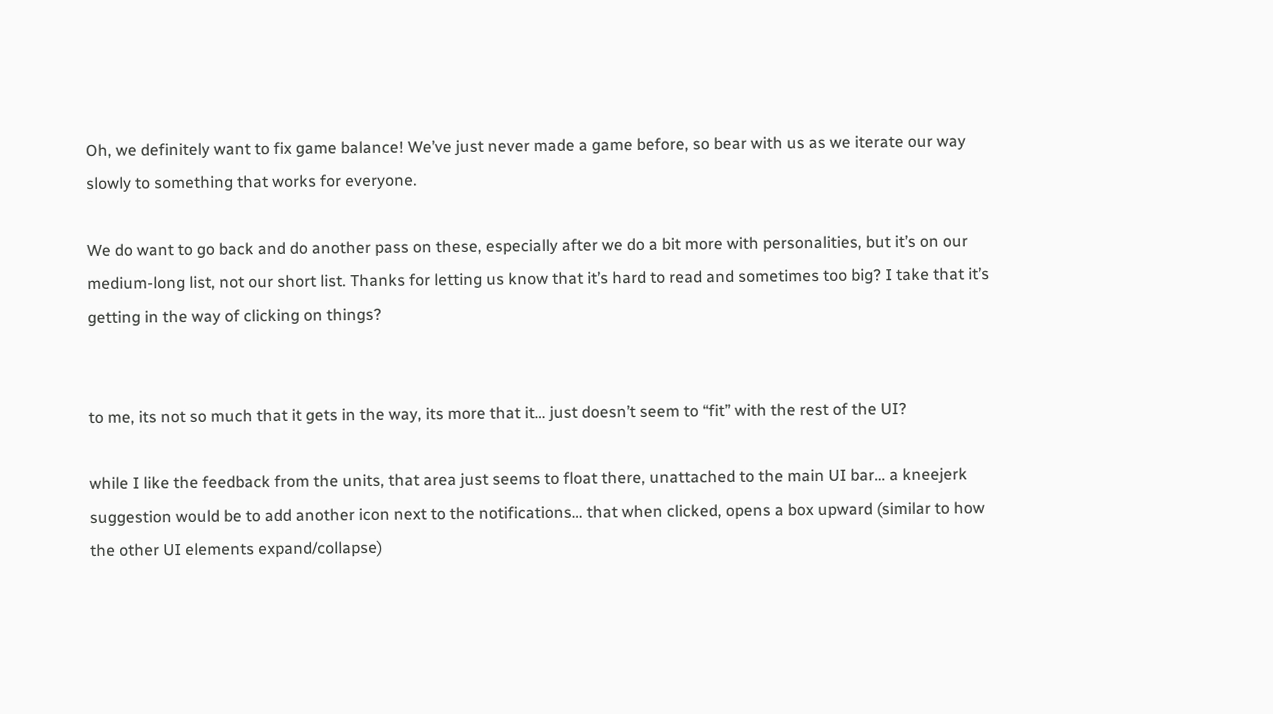Oh, we definitely want to fix game balance! We’ve just never made a game before, so bear with us as we iterate our way slowly to something that works for everyone.

We do want to go back and do another pass on these, especially after we do a bit more with personalities, but it’s on our medium-long list, not our short list. Thanks for letting us know that it’s hard to read and sometimes too big? I take that it’s getting in the way of clicking on things?


to me, its not so much that it gets in the way, its more that it… just doesn’t seem to “fit” with the rest of the UI?

while I like the feedback from the units, that area just seems to float there, unattached to the main UI bar… a kneejerk suggestion would be to add another icon next to the notifications… that when clicked, opens a box upward (similar to how the other UI elements expand/collapse)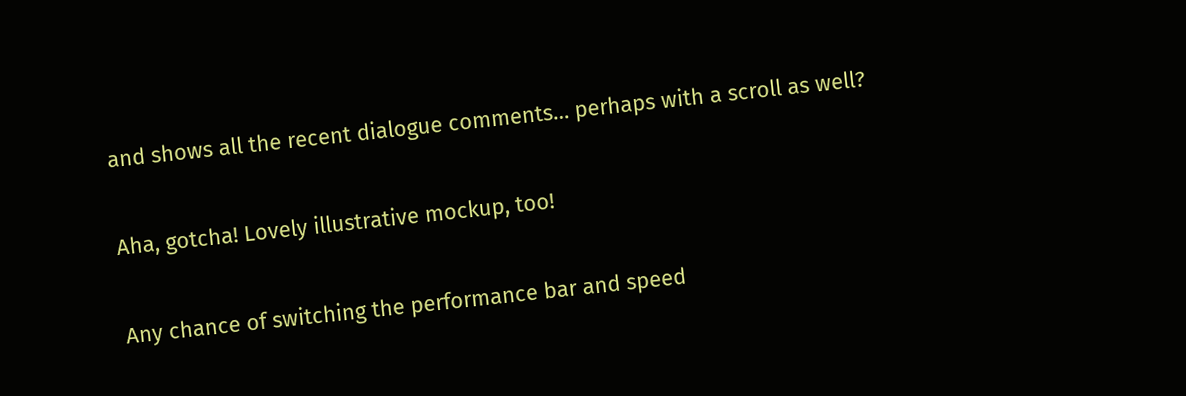and shows all the recent dialogue comments… perhaps with a scroll as well?


Aha, gotcha! Lovely illustrative mockup, too!


Any chance of switching the performance bar and speed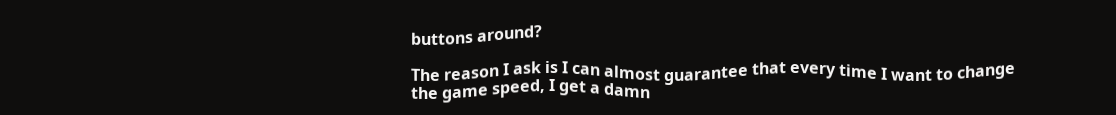buttons around?

The reason I ask is I can almost guarantee that every time I want to change the game speed, I get a damn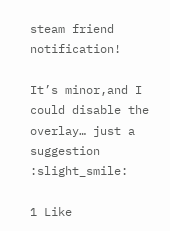steam friend notification!

It’s minor,and I could disable the overlay… just a suggestion :slight_smile:

1 Like